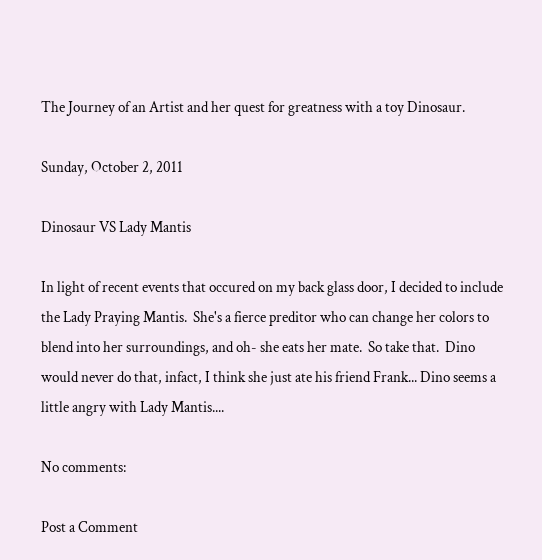The Journey of an Artist and her quest for greatness with a toy Dinosaur.

Sunday, October 2, 2011

Dinosaur VS Lady Mantis

In light of recent events that occured on my back glass door, I decided to include the Lady Praying Mantis.  She's a fierce preditor who can change her colors to blend into her surroundings, and oh- she eats her mate.  So take that.  Dino would never do that, infact, I think she just ate his friend Frank... Dino seems a little angry with Lady Mantis....

No comments:

Post a Comment